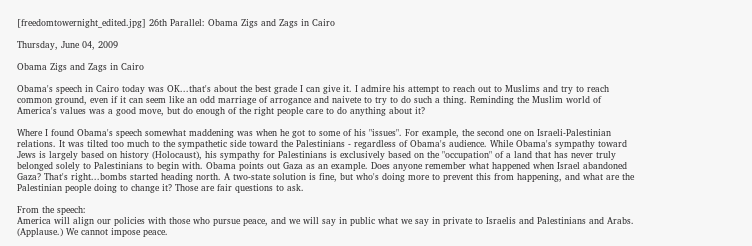[freedomtowernight_edited.jpg] 26th Parallel: Obama Zigs and Zags in Cairo

Thursday, June 04, 2009

Obama Zigs and Zags in Cairo

Obama's speech in Cairo today was OK...that's about the best grade I can give it. I admire his attempt to reach out to Muslims and try to reach common ground, even if it can seem like an odd marriage of arrogance and naivete to try to do such a thing. Reminding the Muslim world of America's values was a good move, but do enough of the right people care to do anything about it?

Where I found Obama's speech somewhat maddening was when he got to some of his "issues". For example, the second one on Israeli-Palestinian relations. It was tilted too much to the sympathetic side toward the Palestinians - regardless of Obama's audience. While Obama's sympathy toward Jews is largely based on history (Holocaust), his sympathy for Palestinians is exclusively based on the "occupation" of a land that has never truly belonged solely to Palestinians to begin with. Obama points out Gaza as an example. Does anyone remember what happened when Israel abandoned Gaza? That's right...bombs started heading north. A two-state solution is fine, but who's doing more to prevent this from happening, and what are the Palestinian people doing to change it? Those are fair questions to ask.

From the speech:
America will align our policies with those who pursue peace, and we will say in public what we say in private to Israelis and Palestinians and Arabs. (Applause.) We cannot impose peace.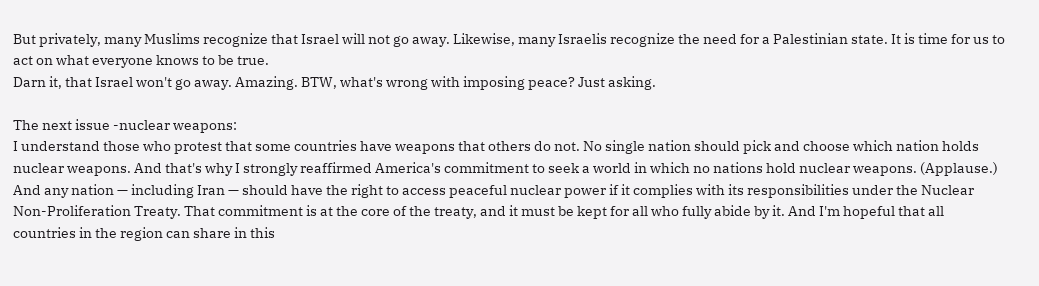But privately, many Muslims recognize that Israel will not go away. Likewise, many Israelis recognize the need for a Palestinian state. It is time for us to act on what everyone knows to be true.
Darn it, that Israel won't go away. Amazing. BTW, what's wrong with imposing peace? Just asking.

The next issue -nuclear weapons:
I understand those who protest that some countries have weapons that others do not. No single nation should pick and choose which nation holds nuclear weapons. And that's why I strongly reaffirmed America's commitment to seek a world in which no nations hold nuclear weapons. (Applause.) And any nation — including Iran — should have the right to access peaceful nuclear power if it complies with its responsibilities under the Nuclear Non-Proliferation Treaty. That commitment is at the core of the treaty, and it must be kept for all who fully abide by it. And I'm hopeful that all countries in the region can share in this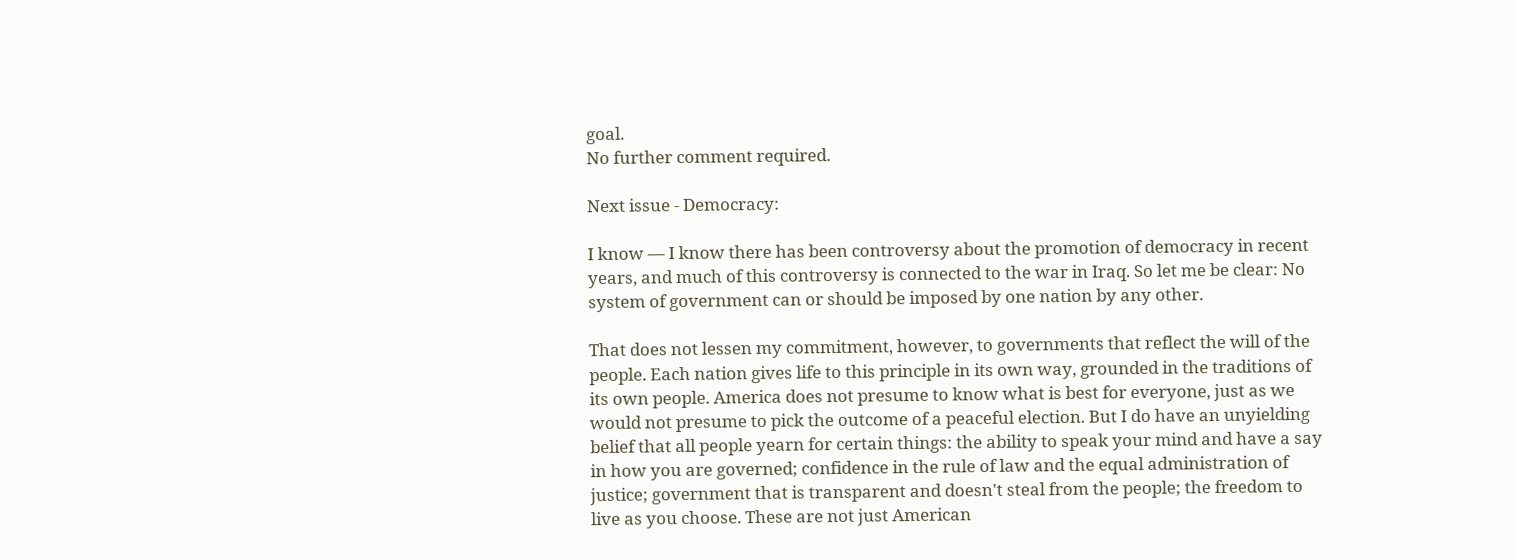goal.
No further comment required.

Next issue - Democracy:

I know — I know there has been controversy about the promotion of democracy in recent years, and much of this controversy is connected to the war in Iraq. So let me be clear: No system of government can or should be imposed by one nation by any other.

That does not lessen my commitment, however, to governments that reflect the will of the people. Each nation gives life to this principle in its own way, grounded in the traditions of its own people. America does not presume to know what is best for everyone, just as we would not presume to pick the outcome of a peaceful election. But I do have an unyielding belief that all people yearn for certain things: the ability to speak your mind and have a say in how you are governed; confidence in the rule of law and the equal administration of justice; government that is transparent and doesn't steal from the people; the freedom to live as you choose. These are not just American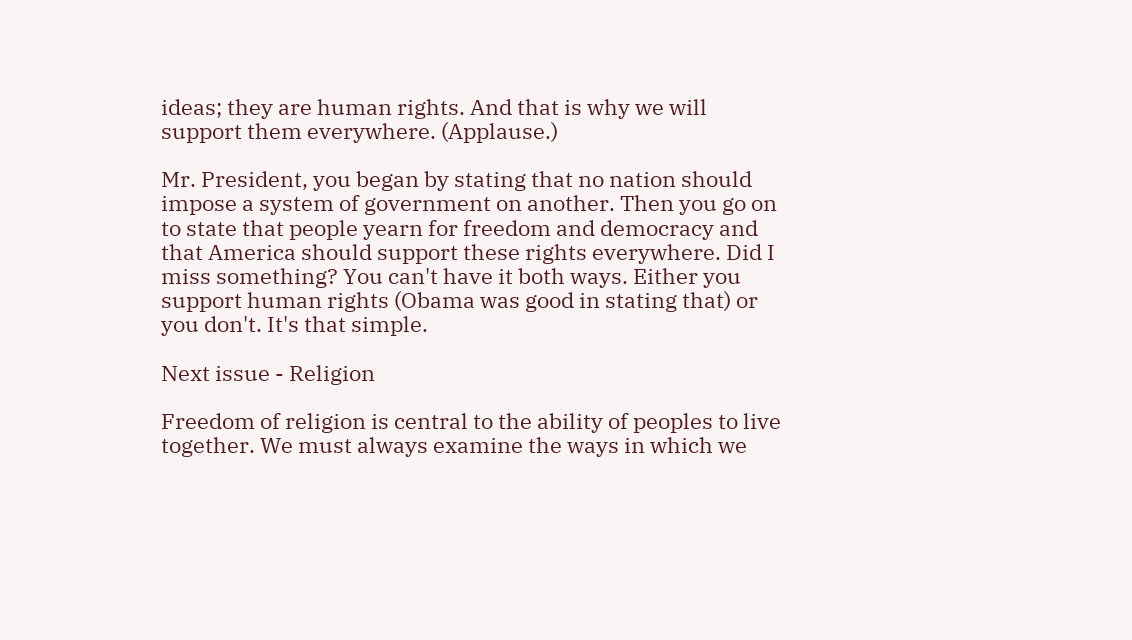ideas; they are human rights. And that is why we will support them everywhere. (Applause.)

Mr. President, you began by stating that no nation should impose a system of government on another. Then you go on to state that people yearn for freedom and democracy and that America should support these rights everywhere. Did I miss something? You can't have it both ways. Either you support human rights (Obama was good in stating that) or you don't. It's that simple.

Next issue - Religion

Freedom of religion is central to the ability of peoples to live together. We must always examine the ways in which we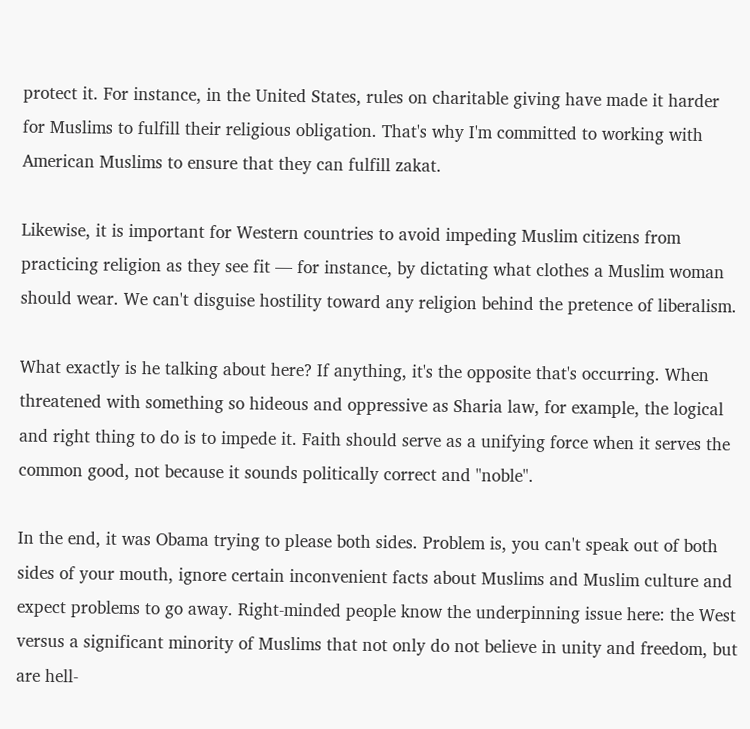protect it. For instance, in the United States, rules on charitable giving have made it harder for Muslims to fulfill their religious obligation. That's why I'm committed to working with American Muslims to ensure that they can fulfill zakat.

Likewise, it is important for Western countries to avoid impeding Muslim citizens from practicing religion as they see fit — for instance, by dictating what clothes a Muslim woman should wear. We can't disguise hostility toward any religion behind the pretence of liberalism.

What exactly is he talking about here? If anything, it's the opposite that's occurring. When threatened with something so hideous and oppressive as Sharia law, for example, the logical and right thing to do is to impede it. Faith should serve as a unifying force when it serves the common good, not because it sounds politically correct and "noble".

In the end, it was Obama trying to please both sides. Problem is, you can't speak out of both sides of your mouth, ignore certain inconvenient facts about Muslims and Muslim culture and expect problems to go away. Right-minded people know the underpinning issue here: the West versus a significant minority of Muslims that not only do not believe in unity and freedom, but are hell-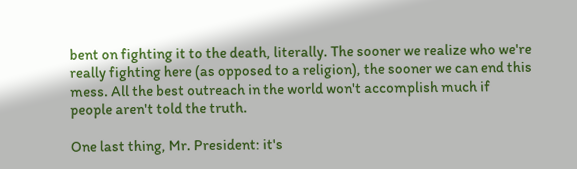bent on fighting it to the death, literally. The sooner we realize who we're really fighting here (as opposed to a religion), the sooner we can end this mess. All the best outreach in the world won't accomplish much if people aren't told the truth.

One last thing, Mr. President: it's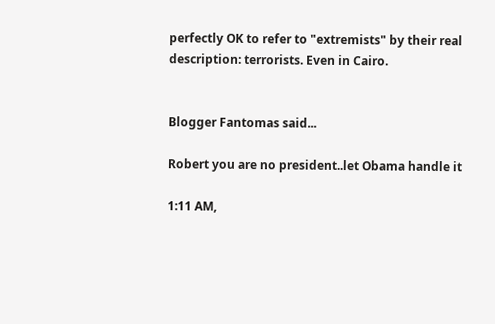perfectly OK to refer to "extremists" by their real description: terrorists. Even in Cairo.


Blogger Fantomas said...

Robert you are no president..let Obama handle it

1:11 AM,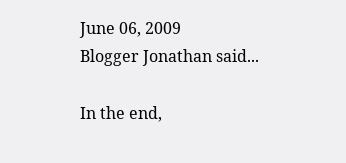June 06, 2009
Blogger Jonathan said...

In the end,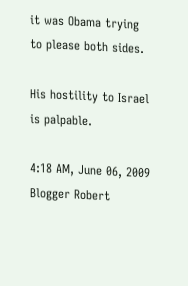it was Obama trying to please both sides.

His hostility to Israel is palpable.

4:18 AM, June 06, 2009
Blogger Robert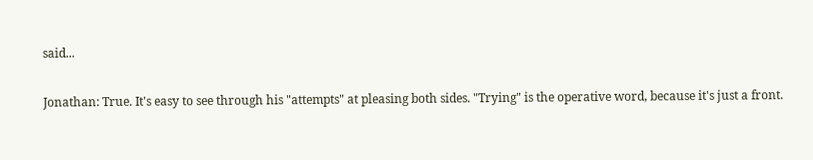said...

Jonathan: True. It's easy to see through his "attempts" at pleasing both sides. "Trying" is the operative word, because it's just a front.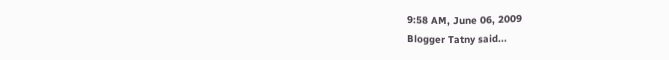9:58 AM, June 06, 2009
Blogger Tatny said...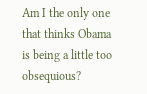Am I the only one that thinks Obama is being a little too obsequious?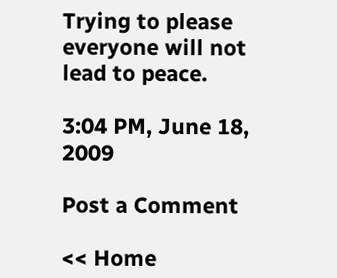Trying to please everyone will not lead to peace.

3:04 PM, June 18, 2009

Post a Comment

<< Home